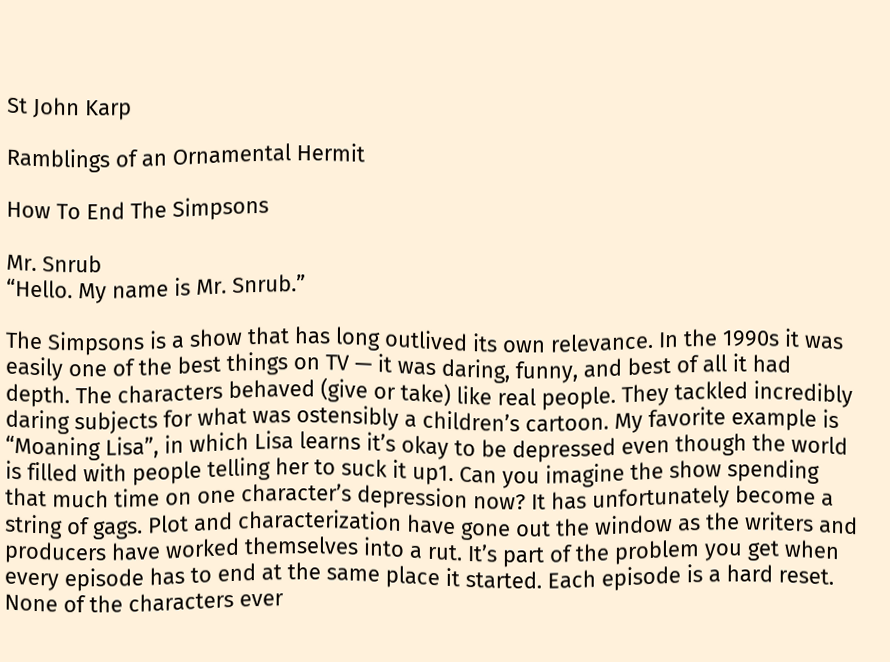St John Karp

Ramblings of an Ornamental Hermit

How To End The Simpsons

Mr. Snrub
“Hello. My name is Mr. Snrub.”

The Simpsons is a show that has long outlived its own relevance. In the 1990s it was easily one of the best things on TV — it was daring, funny, and best of all it had depth. The characters behaved (give or take) like real people. They tackled incredibly daring subjects for what was ostensibly a children’s cartoon. My favorite example is “Moaning Lisa”, in which Lisa learns it’s okay to be depressed even though the world is filled with people telling her to suck it up1. Can you imagine the show spending that much time on one character’s depression now? It has unfortunately become a string of gags. Plot and characterization have gone out the window as the writers and producers have worked themselves into a rut. It’s part of the problem you get when every episode has to end at the same place it started. Each episode is a hard reset. None of the characters ever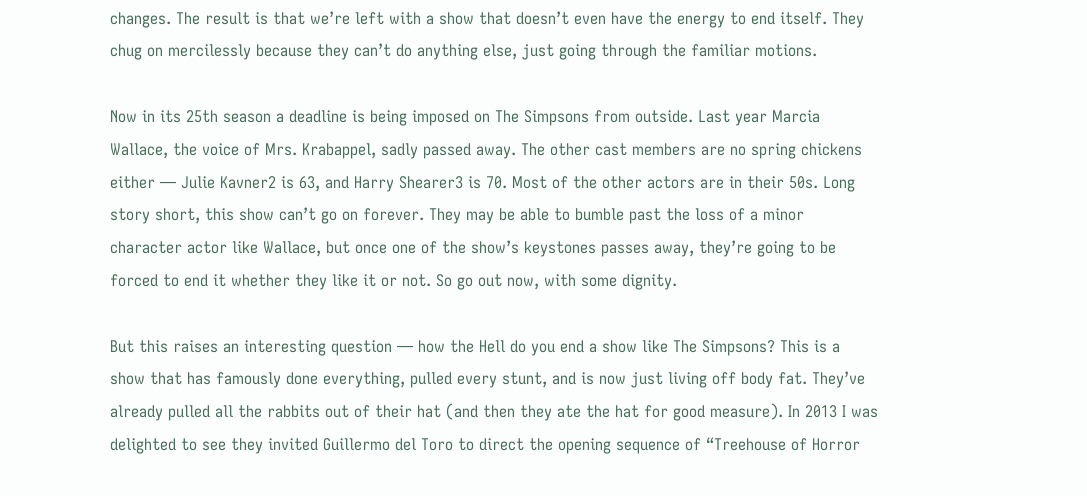changes. The result is that we’re left with a show that doesn’t even have the energy to end itself. They chug on mercilessly because they can’t do anything else, just going through the familiar motions.

Now in its 25th season a deadline is being imposed on The Simpsons from outside. Last year Marcia Wallace, the voice of Mrs. Krabappel, sadly passed away. The other cast members are no spring chickens either — Julie Kavner2 is 63, and Harry Shearer3 is 70. Most of the other actors are in their 50s. Long story short, this show can’t go on forever. They may be able to bumble past the loss of a minor character actor like Wallace, but once one of the show’s keystones passes away, they’re going to be forced to end it whether they like it or not. So go out now, with some dignity.

But this raises an interesting question — how the Hell do you end a show like The Simpsons? This is a show that has famously done everything, pulled every stunt, and is now just living off body fat. They’ve already pulled all the rabbits out of their hat (and then they ate the hat for good measure). In 2013 I was delighted to see they invited Guillermo del Toro to direct the opening sequence of “Treehouse of Horror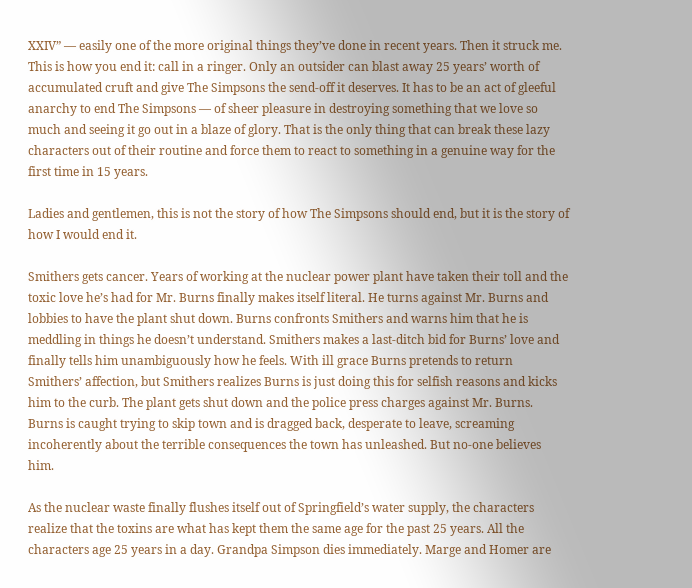XXIV” — easily one of the more original things they’ve done in recent years. Then it struck me. This is how you end it: call in a ringer. Only an outsider can blast away 25 years’ worth of accumulated cruft and give The Simpsons the send-off it deserves. It has to be an act of gleeful anarchy to end The Simpsons — of sheer pleasure in destroying something that we love so much and seeing it go out in a blaze of glory. That is the only thing that can break these lazy characters out of their routine and force them to react to something in a genuine way for the first time in 15 years.

Ladies and gentlemen, this is not the story of how The Simpsons should end, but it is the story of how I would end it.

Smithers gets cancer. Years of working at the nuclear power plant have taken their toll and the toxic love he’s had for Mr. Burns finally makes itself literal. He turns against Mr. Burns and lobbies to have the plant shut down. Burns confronts Smithers and warns him that he is meddling in things he doesn’t understand. Smithers makes a last-ditch bid for Burns’ love and finally tells him unambiguously how he feels. With ill grace Burns pretends to return Smithers’ affection, but Smithers realizes Burns is just doing this for selfish reasons and kicks him to the curb. The plant gets shut down and the police press charges against Mr. Burns. Burns is caught trying to skip town and is dragged back, desperate to leave, screaming incoherently about the terrible consequences the town has unleashed. But no-one believes him.

As the nuclear waste finally flushes itself out of Springfield’s water supply, the characters realize that the toxins are what has kept them the same age for the past 25 years. All the characters age 25 years in a day. Grandpa Simpson dies immediately. Marge and Homer are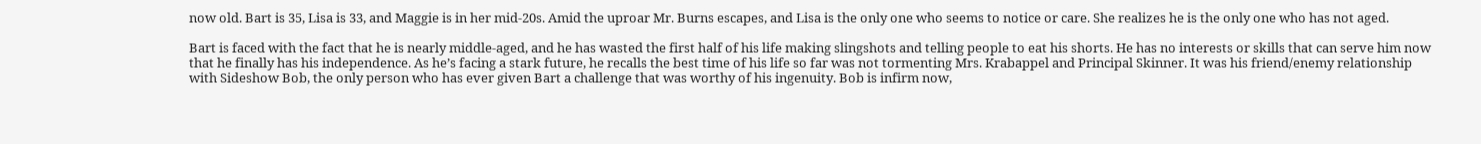now old. Bart is 35, Lisa is 33, and Maggie is in her mid-20s. Amid the uproar Mr. Burns escapes, and Lisa is the only one who seems to notice or care. She realizes he is the only one who has not aged.

Bart is faced with the fact that he is nearly middle-aged, and he has wasted the first half of his life making slingshots and telling people to eat his shorts. He has no interests or skills that can serve him now that he finally has his independence. As he’s facing a stark future, he recalls the best time of his life so far was not tormenting Mrs. Krabappel and Principal Skinner. It was his friend/enemy relationship with Sideshow Bob, the only person who has ever given Bart a challenge that was worthy of his ingenuity. Bob is infirm now,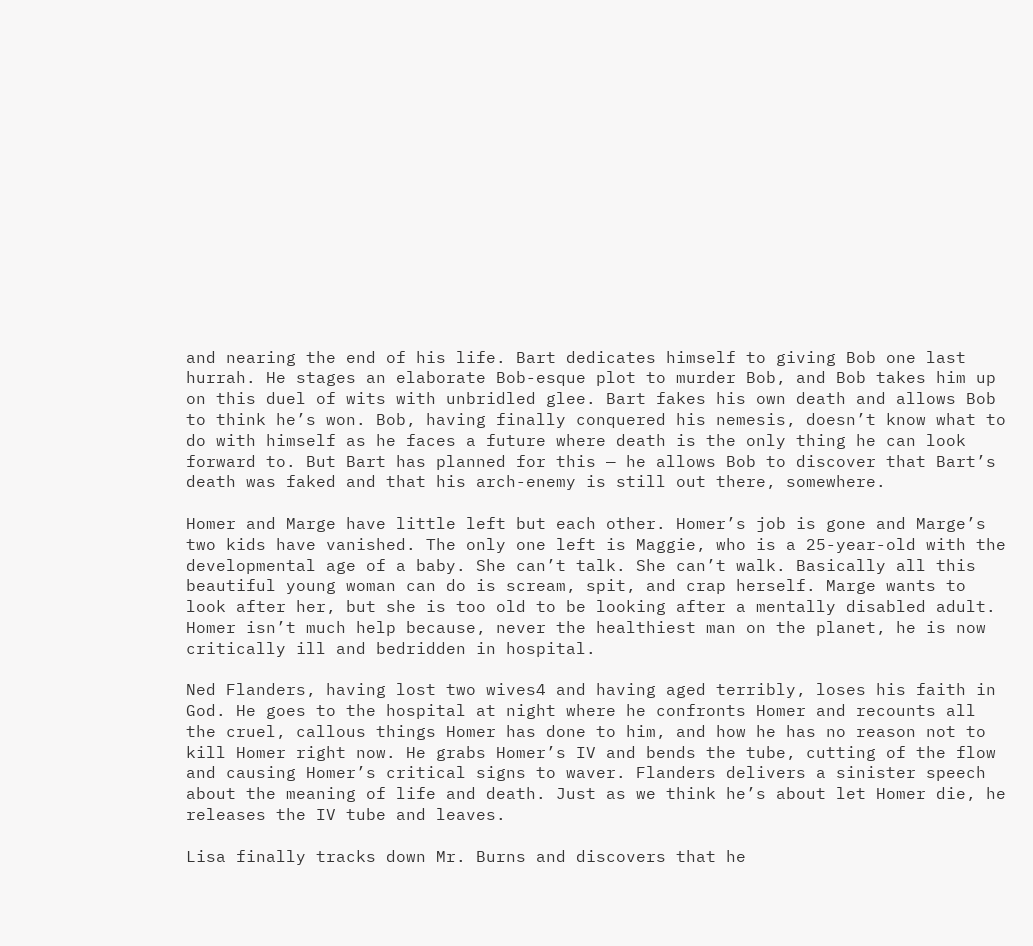and nearing the end of his life. Bart dedicates himself to giving Bob one last hurrah. He stages an elaborate Bob-esque plot to murder Bob, and Bob takes him up on this duel of wits with unbridled glee. Bart fakes his own death and allows Bob to think he’s won. Bob, having finally conquered his nemesis, doesn’t know what to do with himself as he faces a future where death is the only thing he can look forward to. But Bart has planned for this — he allows Bob to discover that Bart’s death was faked and that his arch-enemy is still out there, somewhere.

Homer and Marge have little left but each other. Homer’s job is gone and Marge’s two kids have vanished. The only one left is Maggie, who is a 25-year-old with the developmental age of a baby. She can’t talk. She can’t walk. Basically all this beautiful young woman can do is scream, spit, and crap herself. Marge wants to look after her, but she is too old to be looking after a mentally disabled adult. Homer isn’t much help because, never the healthiest man on the planet, he is now critically ill and bedridden in hospital.

Ned Flanders, having lost two wives4 and having aged terribly, loses his faith in God. He goes to the hospital at night where he confronts Homer and recounts all the cruel, callous things Homer has done to him, and how he has no reason not to kill Homer right now. He grabs Homer’s IV and bends the tube, cutting of the flow and causing Homer’s critical signs to waver. Flanders delivers a sinister speech about the meaning of life and death. Just as we think he’s about let Homer die, he releases the IV tube and leaves.

Lisa finally tracks down Mr. Burns and discovers that he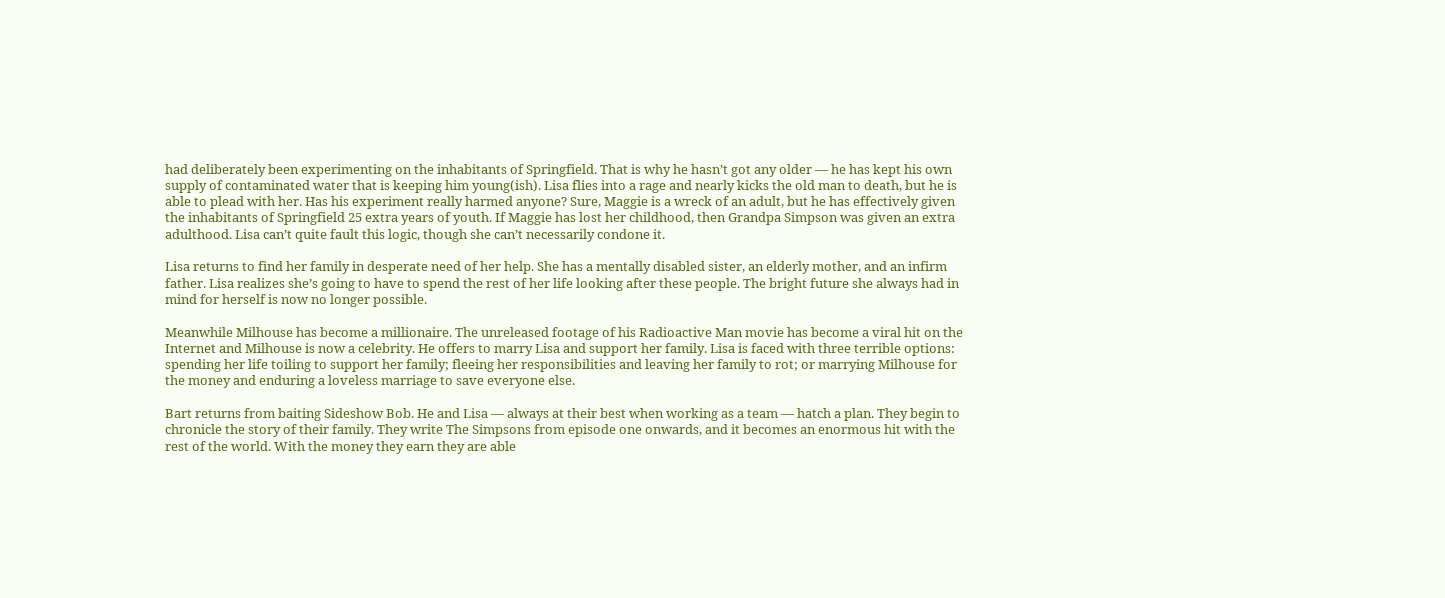had deliberately been experimenting on the inhabitants of Springfield. That is why he hasn’t got any older — he has kept his own supply of contaminated water that is keeping him young(ish). Lisa flies into a rage and nearly kicks the old man to death, but he is able to plead with her. Has his experiment really harmed anyone? Sure, Maggie is a wreck of an adult, but he has effectively given the inhabitants of Springfield 25 extra years of youth. If Maggie has lost her childhood, then Grandpa Simpson was given an extra adulthood. Lisa can’t quite fault this logic, though she can’t necessarily condone it.

Lisa returns to find her family in desperate need of her help. She has a mentally disabled sister, an elderly mother, and an infirm father. Lisa realizes she’s going to have to spend the rest of her life looking after these people. The bright future she always had in mind for herself is now no longer possible.

Meanwhile Milhouse has become a millionaire. The unreleased footage of his Radioactive Man movie has become a viral hit on the Internet and Milhouse is now a celebrity. He offers to marry Lisa and support her family. Lisa is faced with three terrible options: spending her life toiling to support her family; fleeing her responsibilities and leaving her family to rot; or marrying Milhouse for the money and enduring a loveless marriage to save everyone else.

Bart returns from baiting Sideshow Bob. He and Lisa — always at their best when working as a team — hatch a plan. They begin to chronicle the story of their family. They write The Simpsons from episode one onwards, and it becomes an enormous hit with the rest of the world. With the money they earn they are able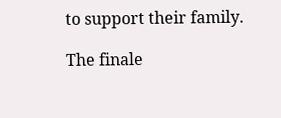to support their family.

The finale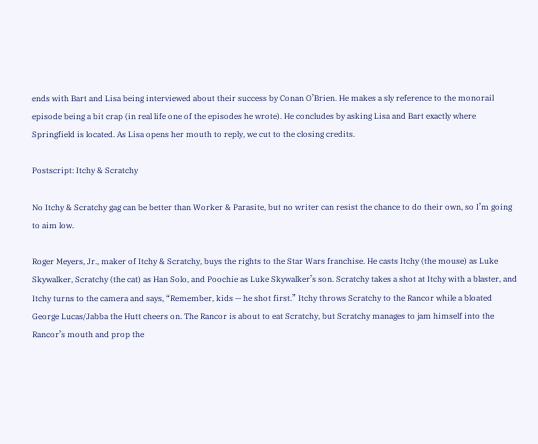ends with Bart and Lisa being interviewed about their success by Conan O’Brien. He makes a sly reference to the monorail episode being a bit crap (in real life one of the episodes he wrote). He concludes by asking Lisa and Bart exactly where Springfield is located. As Lisa opens her mouth to reply, we cut to the closing credits.

Postscript: Itchy & Scratchy

No Itchy & Scratchy gag can be better than Worker & Parasite, but no writer can resist the chance to do their own, so I’m going to aim low.

Roger Meyers, Jr., maker of Itchy & Scratchy, buys the rights to the Star Wars franchise. He casts Itchy (the mouse) as Luke Skywalker, Scratchy (the cat) as Han Solo, and Poochie as Luke Skywalker’s son. Scratchy takes a shot at Itchy with a blaster, and Itchy turns to the camera and says, “Remember, kids — he shot first.” Itchy throws Scratchy to the Rancor while a bloated George Lucas/Jabba the Hutt cheers on. The Rancor is about to eat Scratchy, but Scratchy manages to jam himself into the Rancor’s mouth and prop the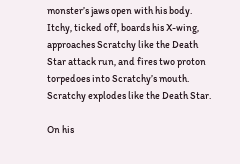monster’s jaws open with his body. Itchy, ticked off, boards his X-wing, approaches Scratchy like the Death Star attack run, and fires two proton torpedoes into Scratchy’s mouth. Scratchy explodes like the Death Star.

On his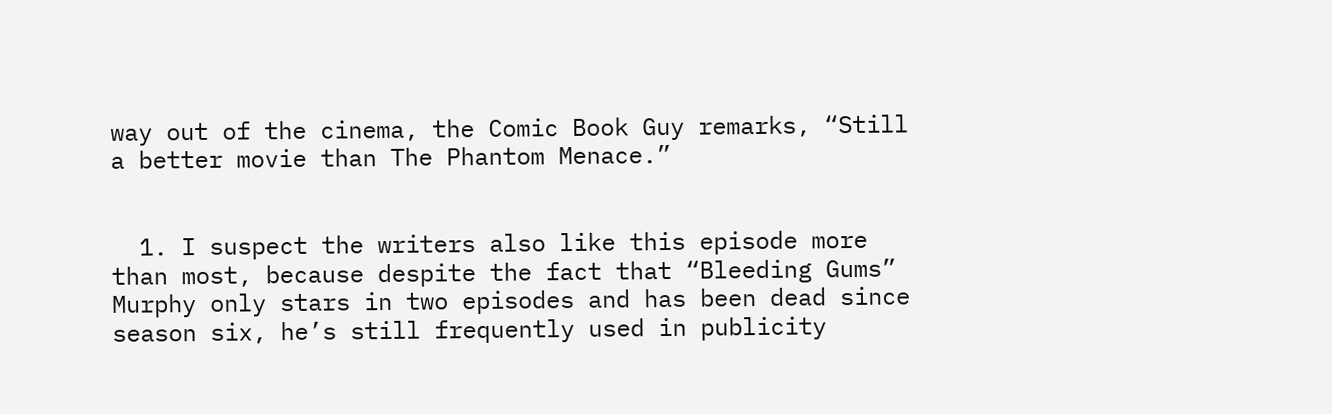way out of the cinema, the Comic Book Guy remarks, “Still a better movie than The Phantom Menace.”


  1. I suspect the writers also like this episode more than most, because despite the fact that “Bleeding Gums” Murphy only stars in two episodes and has been dead since season six, he’s still frequently used in publicity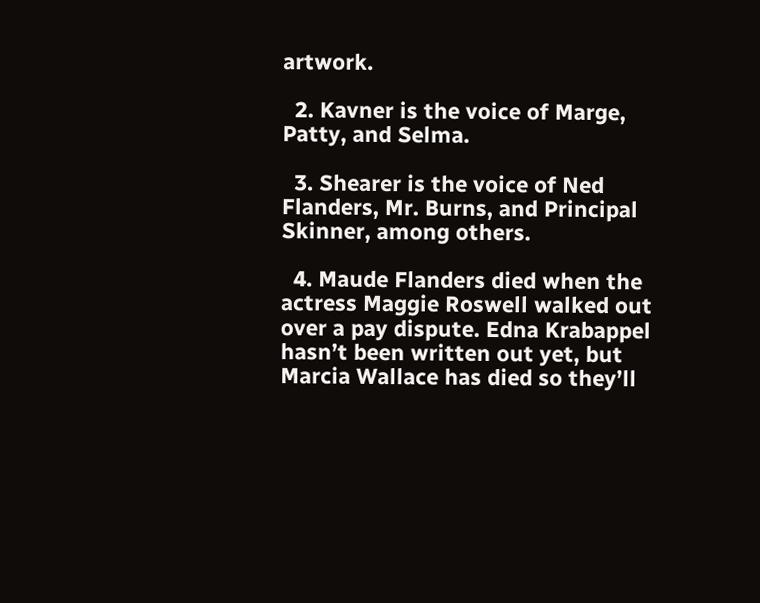artwork.

  2. Kavner is the voice of Marge, Patty, and Selma.

  3. Shearer is the voice of Ned Flanders, Mr. Burns, and Principal Skinner, among others.

  4. Maude Flanders died when the actress Maggie Roswell walked out over a pay dispute. Edna Krabappel hasn’t been written out yet, but Marcia Wallace has died so they’ll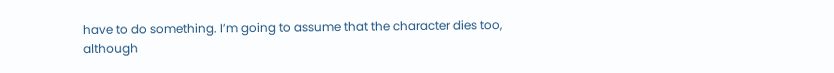have to do something. I’m going to assume that the character dies too, although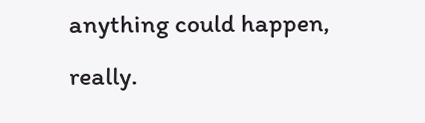anything could happen, really.